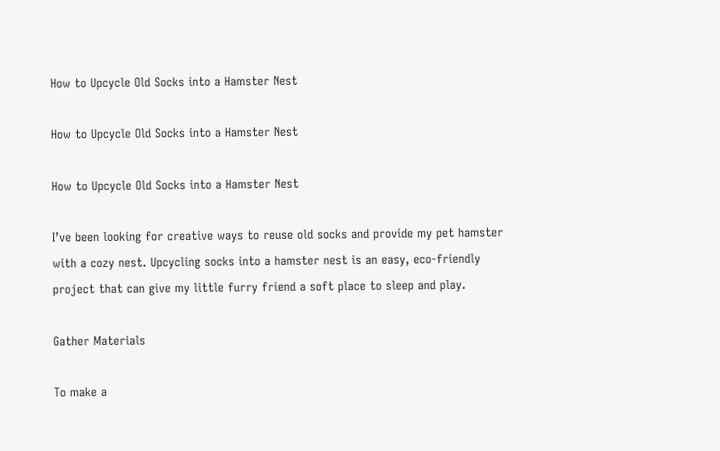How to Upcycle Old Socks into a Hamster Nest

How to Upcycle Old Socks into a Hamster Nest

How to Upcycle Old Socks into a Hamster Nest

I’ve been looking for creative ways to reuse old socks and provide my pet hamster with a cozy nest. Upcycling socks into a hamster nest is an easy, eco-friendly project that can give my little furry friend a soft place to sleep and play.

Gather Materials

To make a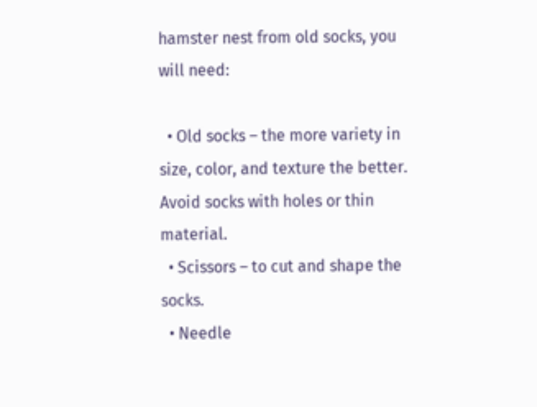hamster nest from old socks, you will need:

  • Old socks – the more variety in size, color, and texture the better. Avoid socks with holes or thin material.
  • Scissors – to cut and shape the socks.
  • Needle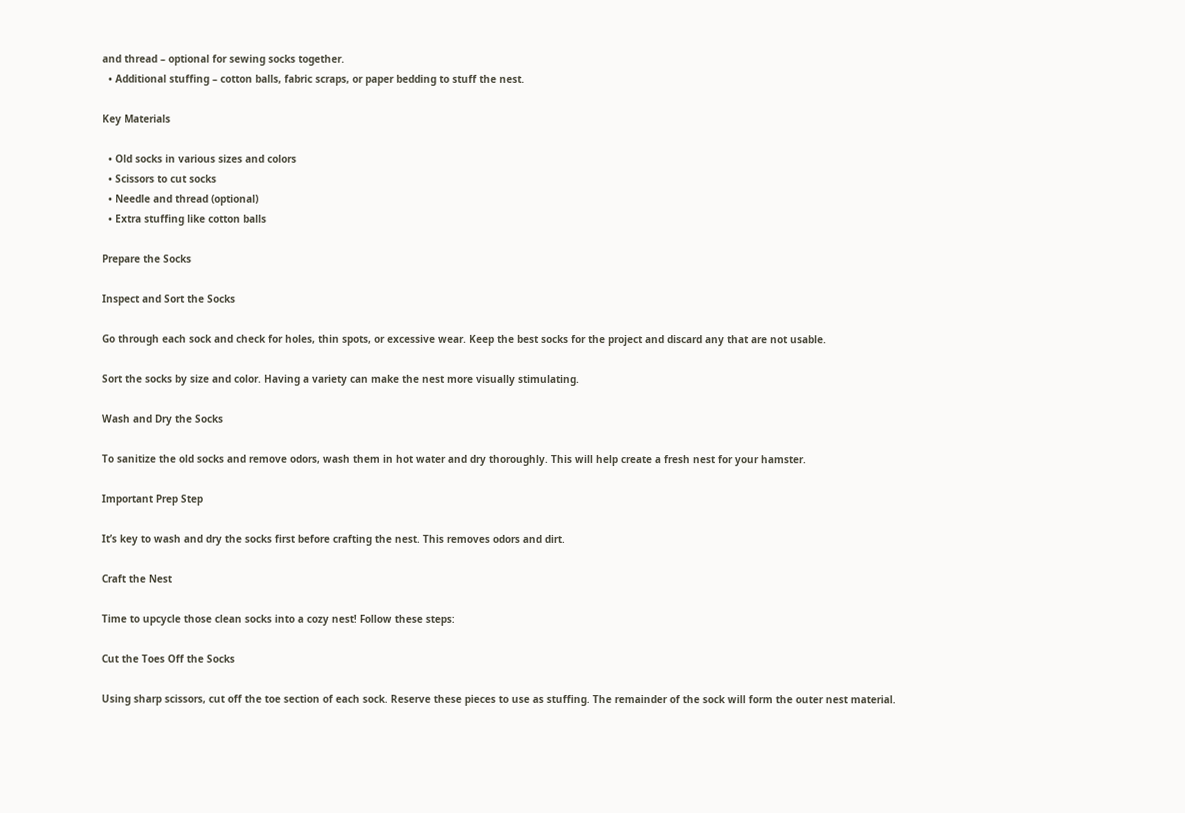and thread – optional for sewing socks together.
  • Additional stuffing – cotton balls, fabric scraps, or paper bedding to stuff the nest.

Key Materials

  • Old socks in various sizes and colors
  • Scissors to cut socks
  • Needle and thread (optional)
  • Extra stuffing like cotton balls

Prepare the Socks

Inspect and Sort the Socks

Go through each sock and check for holes, thin spots, or excessive wear. Keep the best socks for the project and discard any that are not usable.

Sort the socks by size and color. Having a variety can make the nest more visually stimulating.

Wash and Dry the Socks

To sanitize the old socks and remove odors, wash them in hot water and dry thoroughly. This will help create a fresh nest for your hamster.

Important Prep Step

It’s key to wash and dry the socks first before crafting the nest. This removes odors and dirt.

Craft the Nest

Time to upcycle those clean socks into a cozy nest! Follow these steps:

Cut the Toes Off the Socks

Using sharp scissors, cut off the toe section of each sock. Reserve these pieces to use as stuffing. The remainder of the sock will form the outer nest material.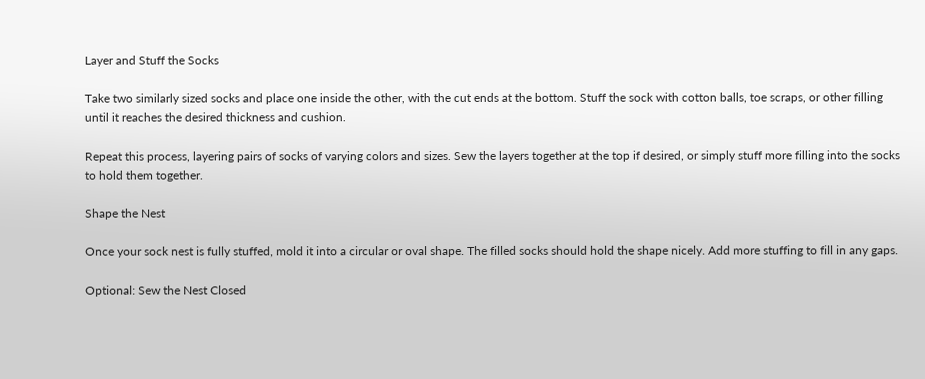Layer and Stuff the Socks

Take two similarly sized socks and place one inside the other, with the cut ends at the bottom. Stuff the sock with cotton balls, toe scraps, or other filling until it reaches the desired thickness and cushion.

Repeat this process, layering pairs of socks of varying colors and sizes. Sew the layers together at the top if desired, or simply stuff more filling into the socks to hold them together.

Shape the Nest

Once your sock nest is fully stuffed, mold it into a circular or oval shape. The filled socks should hold the shape nicely. Add more stuffing to fill in any gaps.

Optional: Sew the Nest Closed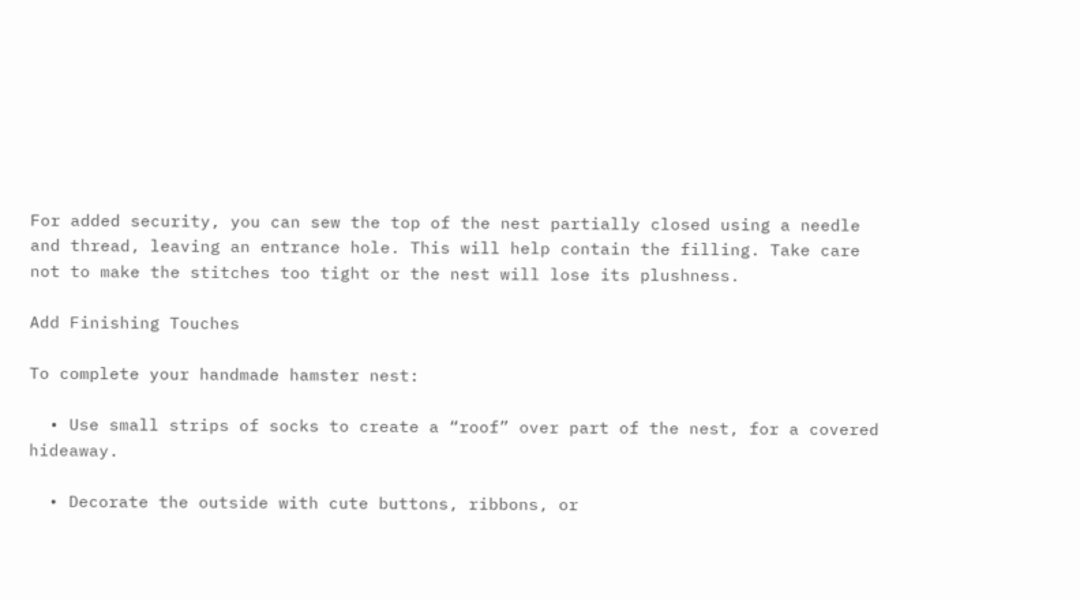For added security, you can sew the top of the nest partially closed using a needle and thread, leaving an entrance hole. This will help contain the filling. Take care not to make the stitches too tight or the nest will lose its plushness.

Add Finishing Touches

To complete your handmade hamster nest:

  • Use small strips of socks to create a “roof” over part of the nest, for a covered hideaway.

  • Decorate the outside with cute buttons, ribbons, or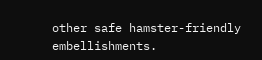other safe hamster-friendly embellishments.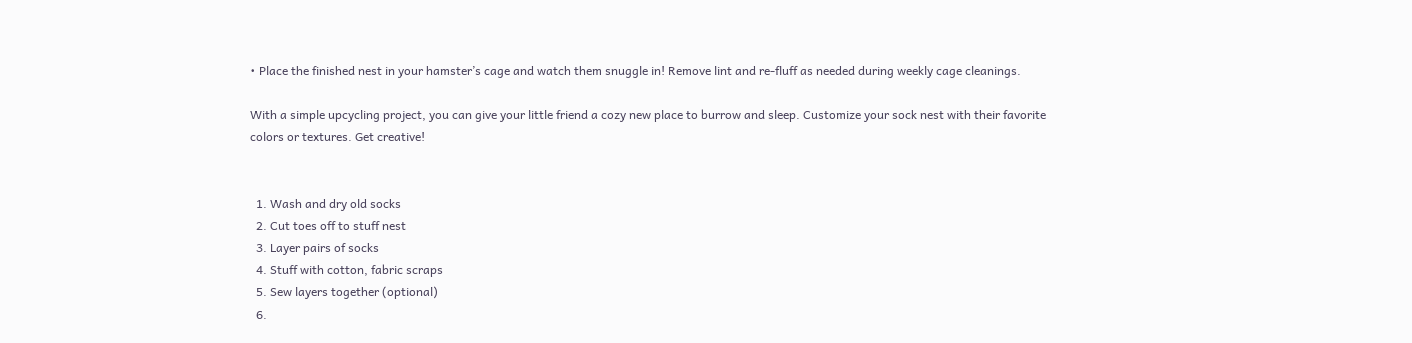• Place the finished nest in your hamster’s cage and watch them snuggle in! Remove lint and re-fluff as needed during weekly cage cleanings.

With a simple upcycling project, you can give your little friend a cozy new place to burrow and sleep. Customize your sock nest with their favorite colors or textures. Get creative!


  1. Wash and dry old socks
  2. Cut toes off to stuff nest
  3. Layer pairs of socks
  4. Stuff with cotton, fabric scraps
  5. Sew layers together (optional)
  6.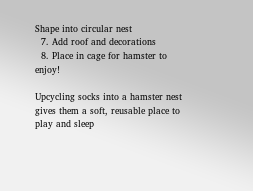Shape into circular nest
  7. Add roof and decorations
  8. Place in cage for hamster to enjoy!

Upcycling socks into a hamster nest gives them a soft, reusable place to play and sleep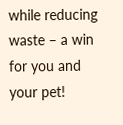while reducing waste – a win for you and your pet!